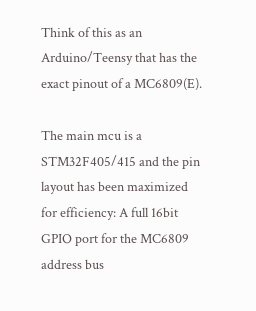Think of this as an Arduino/Teensy that has the exact pinout of a MC6809(E).

The main mcu is a STM32F405/415 and the pin layout has been maximized for efficiency: A full 16bit GPIO port for the MC6809 address bus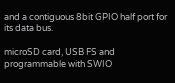and a contiguous 8bit GPIO half port for its data bus.

microSD card, USB FS and programmable with SWIO